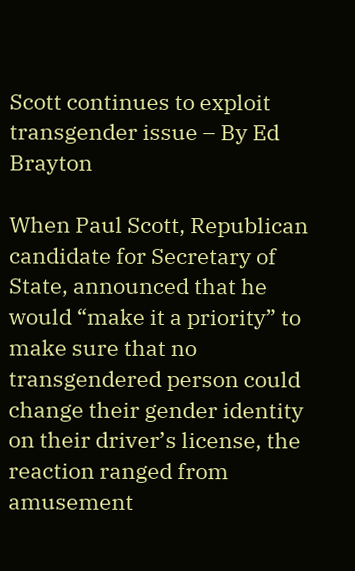Scott continues to exploit transgender issue – By Ed Brayton

When Paul Scott, Republican candidate for Secretary of State, announced that he would “make it a priority” to make sure that no transgendered person could change their gender identity on their driver’s license, the reaction ranged from amusement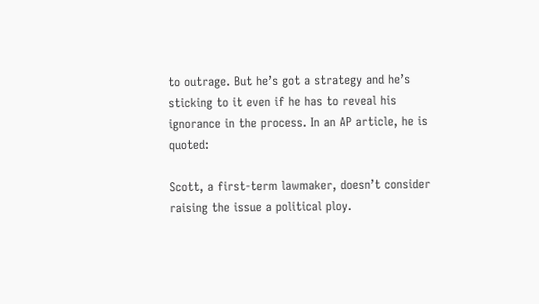to outrage. But he’s got a strategy and he’s sticking to it even if he has to reveal his ignorance in the process. In an AP article, he is quoted:

Scott, a first-term lawmaker, doesn’t consider raising the issue a political ploy.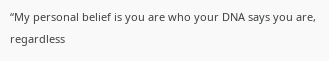“My personal belief is you are who your DNA says you are, regardless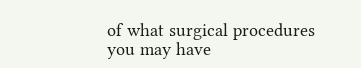of what surgical procedures you may have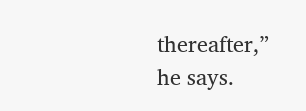thereafter,” he says.